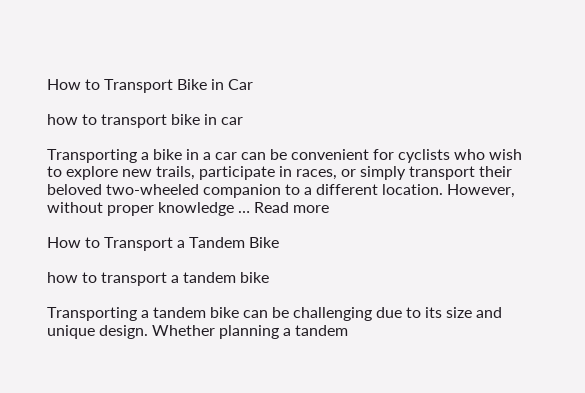How to Transport Bike in Car

how to transport bike in car

Transporting a bike in a car can be convenient for cyclists who wish to explore new trails, participate in races, or simply transport their beloved two-wheeled companion to a different location. However, without proper knowledge … Read more

How to Transport a Tandem Bike

how to transport a tandem bike

Transporting a tandem bike can be challenging due to its size and unique design. Whether planning a tandem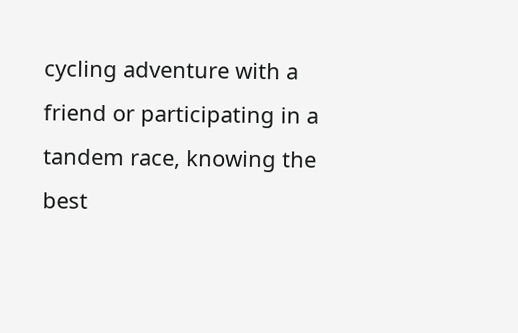cycling adventure with a friend or participating in a tandem race, knowing the best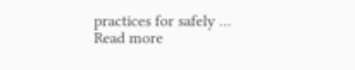practices for safely … Read more